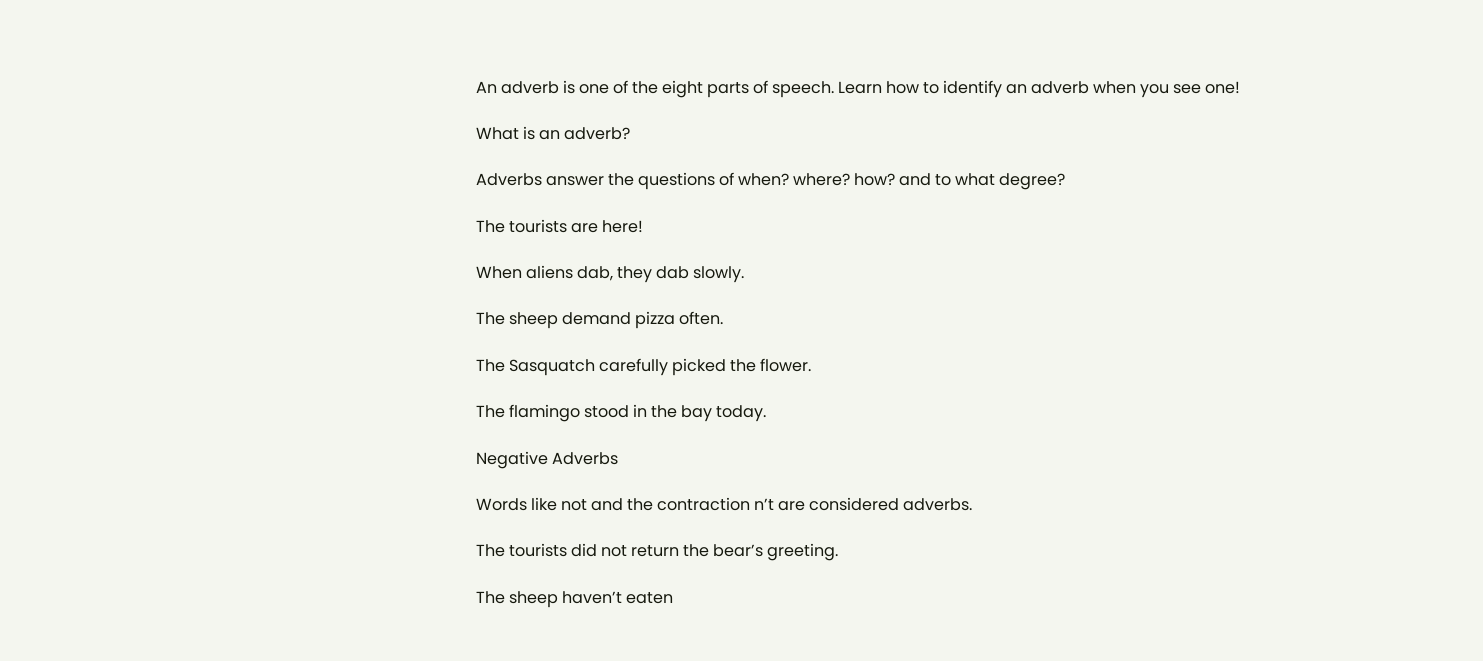An adverb is one of the eight parts of speech. Learn how to identify an adverb when you see one!

What is an adverb?

Adverbs answer the questions of when? where? how? and to what degree?

The tourists are here!

When aliens dab, they dab slowly.

The sheep demand pizza often.

The Sasquatch carefully picked the flower.

The flamingo stood in the bay today.

Negative Adverbs

Words like not and the contraction n’t are considered adverbs.

The tourists did not return the bear’s greeting.

The sheep haven’t eaten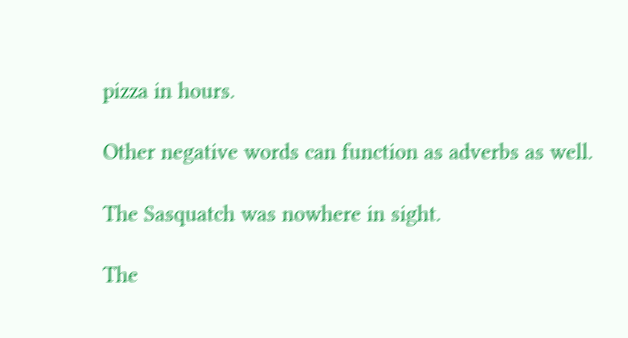pizza in hours.

Other negative words can function as adverbs as well.

The Sasquatch was nowhere in sight.

The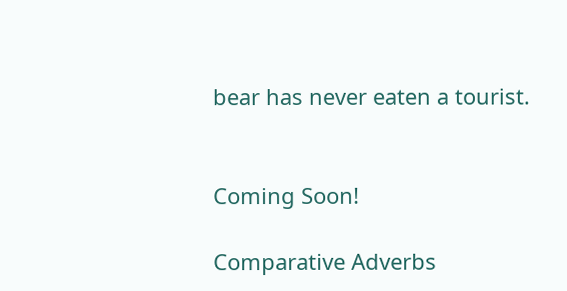bear has never eaten a tourist.


Coming Soon!

Comparative Adverbs